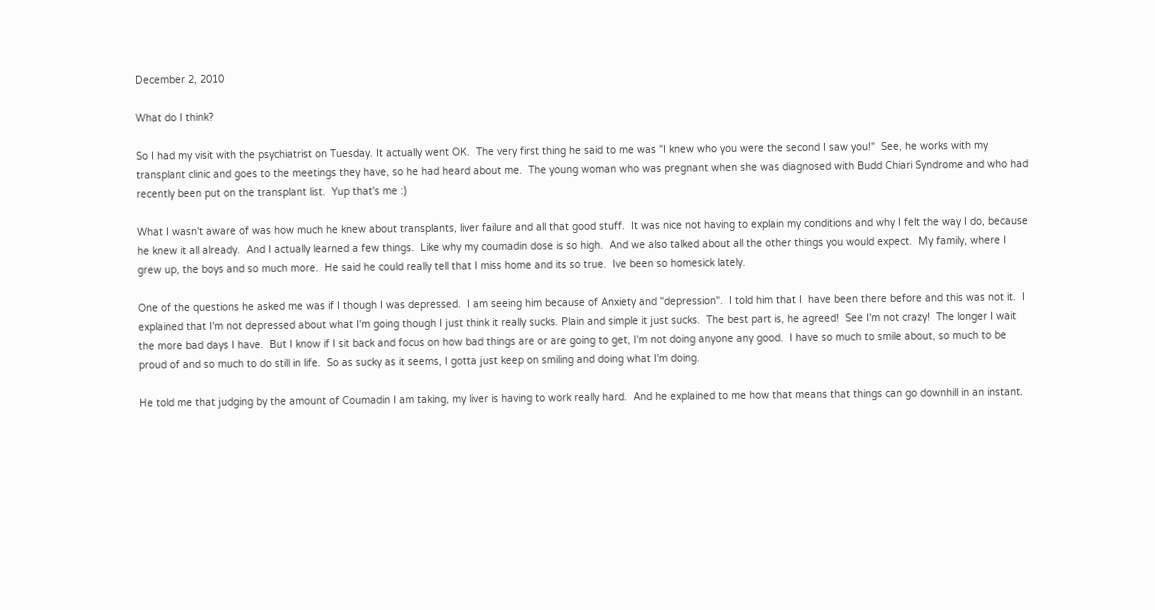December 2, 2010

What do I think?

So I had my visit with the psychiatrist on Tuesday. It actually went OK.  The very first thing he said to me was "I knew who you were the second I saw you!"  See, he works with my transplant clinic and goes to the meetings they have, so he had heard about me.  The young woman who was pregnant when she was diagnosed with Budd Chiari Syndrome and who had recently been put on the transplant list.  Yup that's me :)

What I wasn't aware of was how much he knew about transplants, liver failure and all that good stuff.  It was nice not having to explain my conditions and why I felt the way I do, because he knew it all already.  And I actually learned a few things.  Like why my coumadin dose is so high.  And we also talked about all the other things you would expect.  My family, where I grew up, the boys and so much more.  He said he could really tell that I miss home and its so true.  Ive been so homesick lately.

One of the questions he asked me was if I though I was depressed.  I am seeing him because of Anxiety and "depression".  I told him that I  have been there before and this was not it.  I explained that I'm not depressed about what I'm going though I just think it really sucks. Plain and simple it just sucks.  The best part is, he agreed!  See I'm not crazy!  The longer I wait the more bad days I have.  But I know if I sit back and focus on how bad things are or are going to get, I'm not doing anyone any good.  I have so much to smile about, so much to be proud of and so much to do still in life.  So as sucky as it seems, I gotta just keep on smiling and doing what I'm doing.

He told me that judging by the amount of Coumadin I am taking, my liver is having to work really hard.  And he explained to me how that means that things can go downhill in an instant.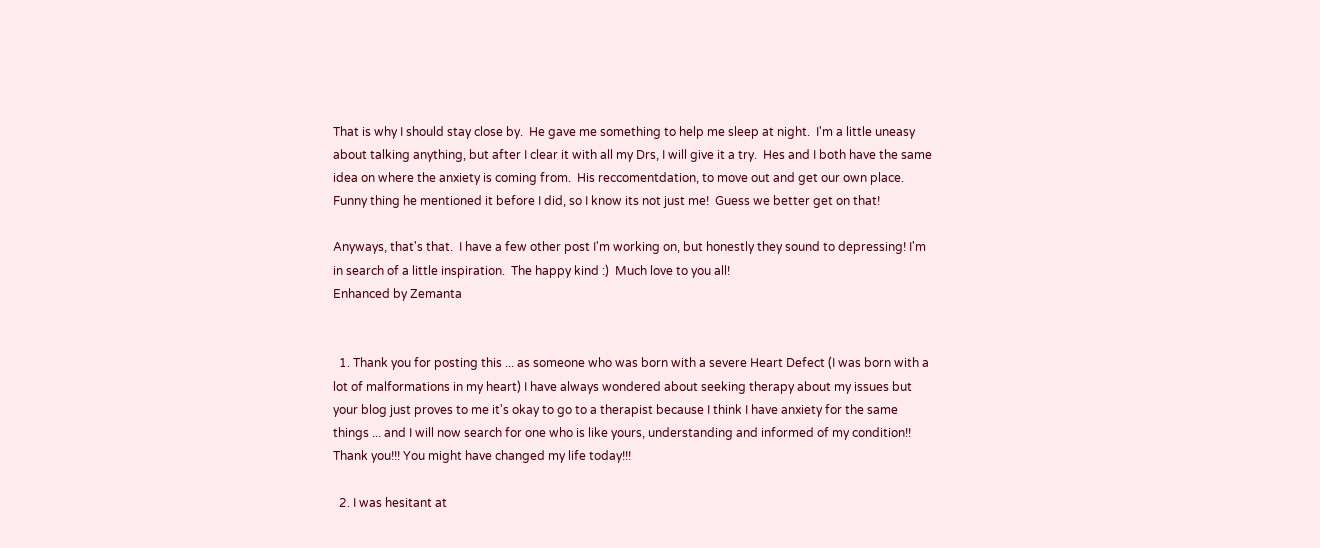That is why I should stay close by.  He gave me something to help me sleep at night.  I'm a little uneasy about talking anything, but after I clear it with all my Drs, I will give it a try.  Hes and I both have the same idea on where the anxiety is coming from.  His reccomentdation, to move out and get our own place.  Funny thing he mentioned it before I did, so I know its not just me!  Guess we better get on that!

Anyways, that's that.  I have a few other post I'm working on, but honestly they sound to depressing! I'm in search of a little inspiration.  The happy kind :)  Much love to you all!
Enhanced by Zemanta


  1. Thank you for posting this ... as someone who was born with a severe Heart Defect (I was born with a lot of malformations in my heart) I have always wondered about seeking therapy about my issues but your blog just proves to me it's okay to go to a therapist because I think I have anxiety for the same things ... and I will now search for one who is like yours, understanding and informed of my condition!! Thank you!!! You might have changed my life today!!!

  2. I was hesitant at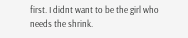first. I didnt want to be the girl who needs the shrink.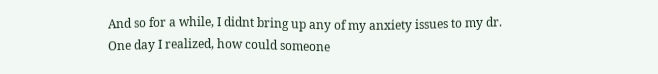And so for a while, I didnt bring up any of my anxiety issues to my dr. One day I realized, how could someone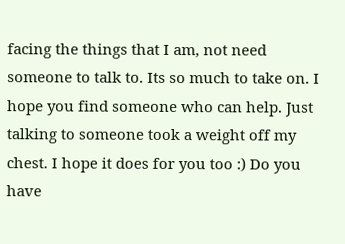facing the things that I am, not need someone to talk to. Its so much to take on. I hope you find someone who can help. Just talking to someone took a weight off my chest. I hope it does for you too :) Do you have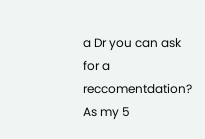a Dr you can ask for a reccomentdation? As my 5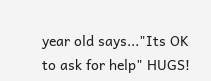year old says..."Its OK to ask for help" HUGS!